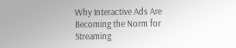Why Interactive Ads Are Becoming the Norm for Streaming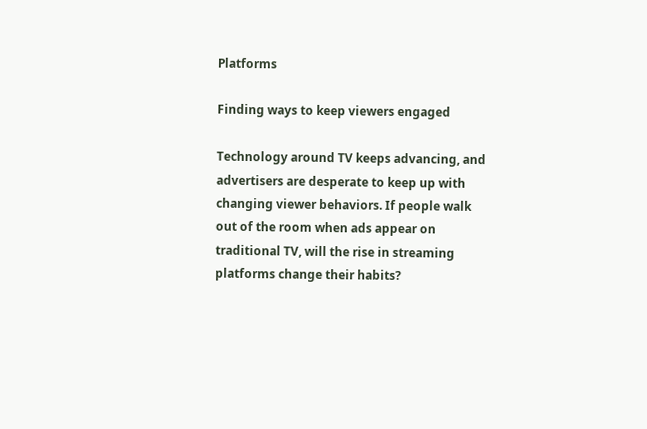Platforms

Finding ways to keep viewers engaged

Technology around TV keeps advancing, and advertisers are desperate to keep up with changing viewer behaviors. If people walk out of the room when ads appear on traditional TV, will the rise in streaming platforms change their habits?